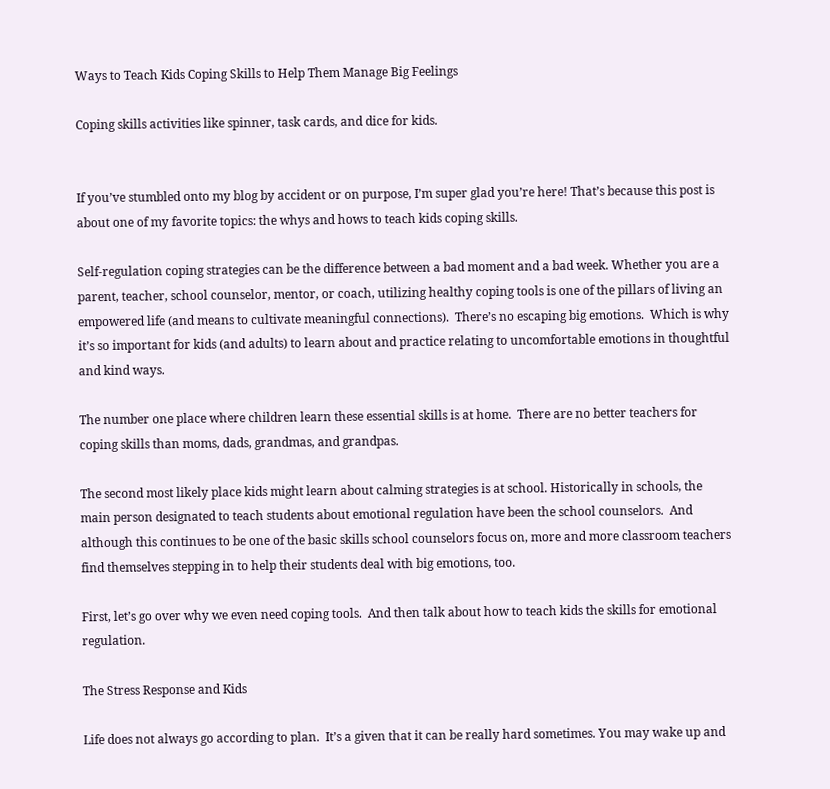Ways to Teach Kids Coping Skills to Help Them Manage Big Feelings

Coping skills activities like spinner, task cards, and dice for kids.


If you’ve stumbled onto my blog by accident or on purpose, I’m super glad you’re here! That’s because this post is about one of my favorite topics: the whys and hows to teach kids coping skills.

Self-regulation coping strategies can be the difference between a bad moment and a bad week. Whether you are a parent, teacher, school counselor, mentor, or coach, utilizing healthy coping tools is one of the pillars of living an empowered life (and means to cultivate meaningful connections).  There’s no escaping big emotions.  Which is why it’s so important for kids (and adults) to learn about and practice relating to uncomfortable emotions in thoughtful and kind ways.

The number one place where children learn these essential skills is at home.  There are no better teachers for coping skills than moms, dads, grandmas, and grandpas.

The second most likely place kids might learn about calming strategies is at school. Historically in schools, the main person designated to teach students about emotional regulation have been the school counselors.  And although this continues to be one of the basic skills school counselors focus on, more and more classroom teachers find themselves stepping in to help their students deal with big emotions, too.

First, let’s go over why we even need coping tools.  And then talk about how to teach kids the skills for emotional regulation.

The Stress Response and Kids

Life does not always go according to plan.  It’s a given that it can be really hard sometimes. You may wake up and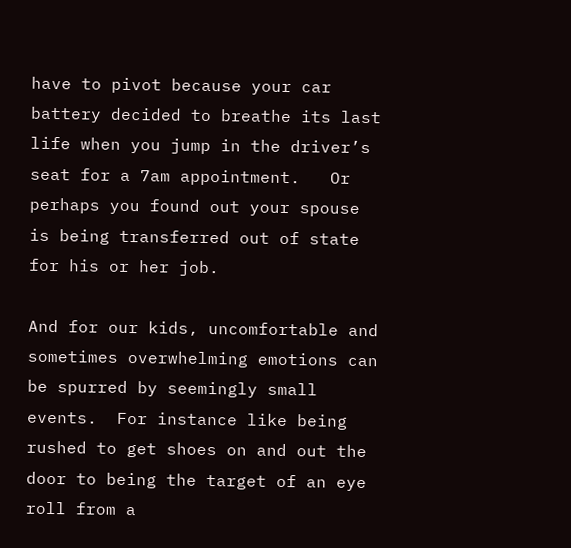have to pivot because your car battery decided to breathe its last life when you jump in the driver’s seat for a 7am appointment.   Or perhaps you found out your spouse is being transferred out of state for his or her job.

And for our kids, uncomfortable and sometimes overwhelming emotions can be spurred by seemingly small events.  For instance like being rushed to get shoes on and out the door to being the target of an eye roll from a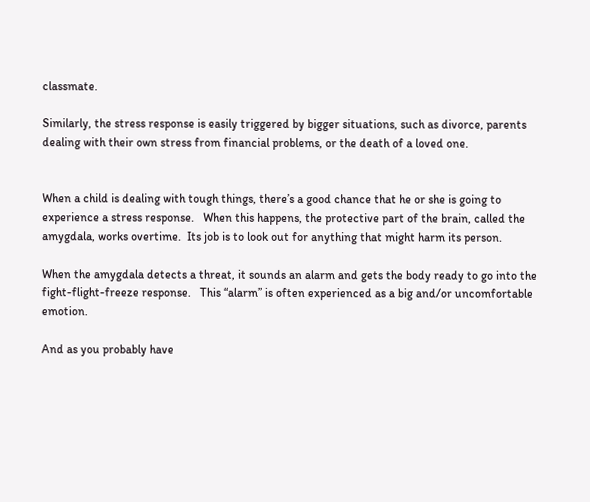classmate.

Similarly, the stress response is easily triggered by bigger situations, such as divorce, parents dealing with their own stress from financial problems, or the death of a loved one.


When a child is dealing with tough things, there’s a good chance that he or she is going to experience a stress response.   When this happens, the protective part of the brain, called the amygdala, works overtime.  Its job is to look out for anything that might harm its person.

When the amygdala detects a threat, it sounds an alarm and gets the body ready to go into the fight-flight-freeze response.   This “alarm” is often experienced as a big and/or uncomfortable emotion.

And as you probably have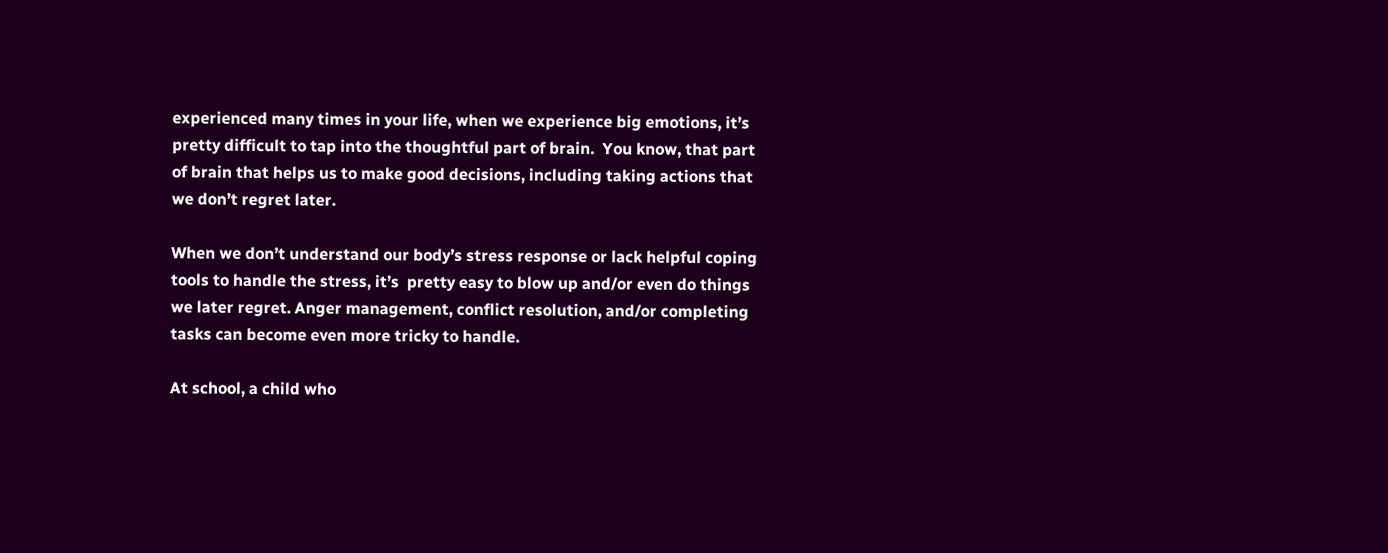experienced many times in your life, when we experience big emotions, it’s pretty difficult to tap into the thoughtful part of brain.  You know, that part of brain that helps us to make good decisions, including taking actions that we don’t regret later.

When we don’t understand our body’s stress response or lack helpful coping tools to handle the stress, it’s  pretty easy to blow up and/or even do things we later regret. Anger management, conflict resolution, and/or completing tasks can become even more tricky to handle.

At school, a child who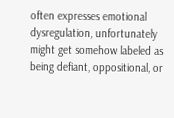often expresses emotional dysregulation, unfortunately might get somehow labeled as being defiant, oppositional, or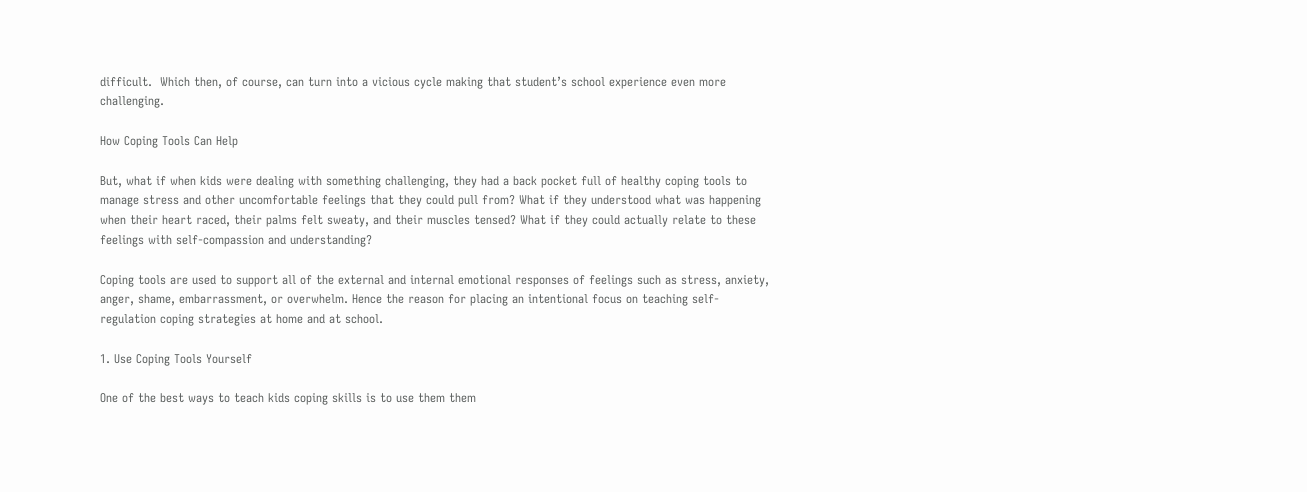difficult.  Which then, of course, can turn into a vicious cycle making that student’s school experience even more challenging.

How Coping Tools Can Help

But, what if when kids were dealing with something challenging, they had a back pocket full of healthy coping tools to manage stress and other uncomfortable feelings that they could pull from? What if they understood what was happening when their heart raced, their palms felt sweaty, and their muscles tensed? What if they could actually relate to these feelings with self-compassion and understanding?

Coping tools are used to support all of the external and internal emotional responses of feelings such as stress, anxiety, anger, shame, embarrassment, or overwhelm. Hence the reason for placing an intentional focus on teaching self-regulation coping strategies at home and at school.

1. Use Coping Tools Yourself

One of the best ways to teach kids coping skills is to use them them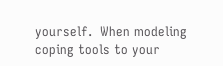yourself.  When modeling coping tools to your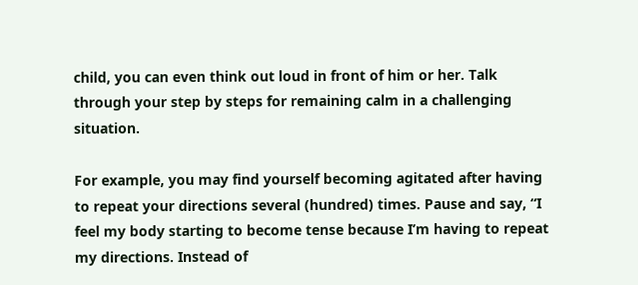child, you can even think out loud in front of him or her. Talk through your step by steps for remaining calm in a challenging situation.

For example, you may find yourself becoming agitated after having to repeat your directions several (hundred) times. Pause and say, “I feel my body starting to become tense because I’m having to repeat my directions. Instead of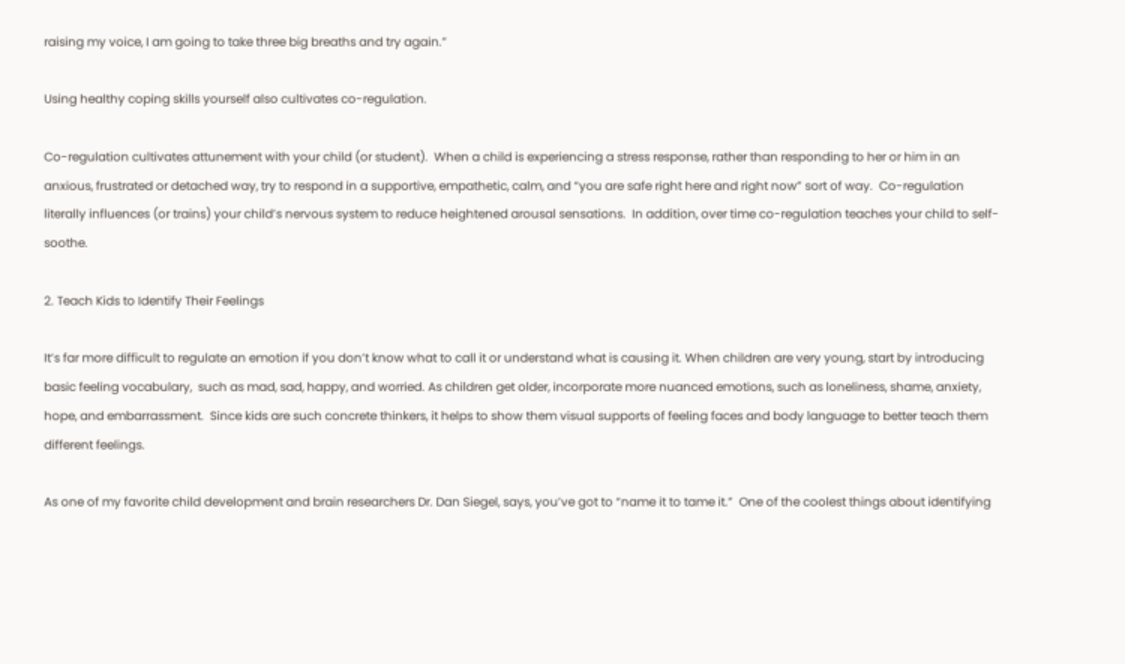raising my voice, I am going to take three big breaths and try again.”

Using healthy coping skills yourself also cultivates co-regulation.

Co-regulation cultivates attunement with your child (or student).  When a child is experiencing a stress response, rather than responding to her or him in an anxious, frustrated or detached way, try to respond in a supportive, empathetic, calm, and “you are safe right here and right now” sort of way.  Co-regulation literally influences (or trains) your child’s nervous system to reduce heightened arousal sensations.  In addition, over time co-regulation teaches your child to self-soothe.

2. Teach Kids to Identify Their Feelings

It’s far more difficult to regulate an emotion if you don’t know what to call it or understand what is causing it. When children are very young, start by introducing basic feeling vocabulary,  such as mad, sad, happy, and worried. As children get older, incorporate more nuanced emotions, such as loneliness, shame, anxiety, hope, and embarrassment.  Since kids are such concrete thinkers, it helps to show them visual supports of feeling faces and body language to better teach them different feelings.

As one of my favorite child development and brain researchers Dr. Dan Siegel, says, you’ve got to “name it to tame it.”  One of the coolest things about identifying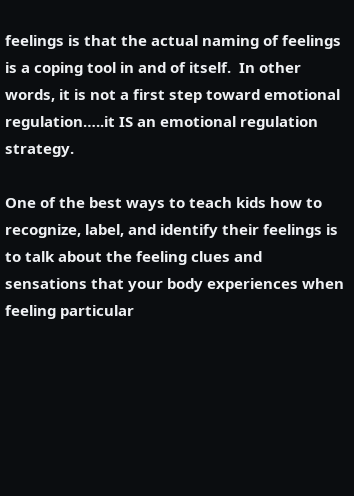feelings is that the actual naming of feelings is a coping tool in and of itself.  In other words, it is not a first step toward emotional regulation…..it IS an emotional regulation strategy.

One of the best ways to teach kids how to recognize, label, and identify their feelings is to talk about the feeling clues and sensations that your body experiences when feeling particular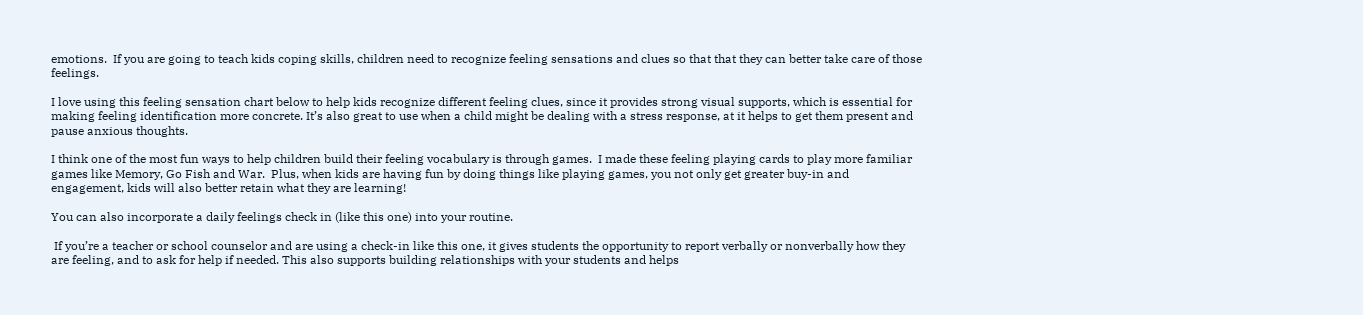emotions.  If you are going to teach kids coping skills, children need to recognize feeling sensations and clues so that that they can better take care of those feelings.

I love using this feeling sensation chart below to help kids recognize different feeling clues, since it provides strong visual supports, which is essential for making feeling identification more concrete. It’s also great to use when a child might be dealing with a stress response, at it helps to get them present and pause anxious thoughts.

I think one of the most fun ways to help children build their feeling vocabulary is through games.  I made these feeling playing cards to play more familiar games like Memory, Go Fish and War.  Plus, when kids are having fun by doing things like playing games, you not only get greater buy-in and engagement, kids will also better retain what they are learning!

You can also incorporate a daily feelings check in (like this one) into your routine.

 If you’re a teacher or school counselor and are using a check-in like this one, it gives students the opportunity to report verbally or nonverbally how they are feeling, and to ask for help if needed. This also supports building relationships with your students and helps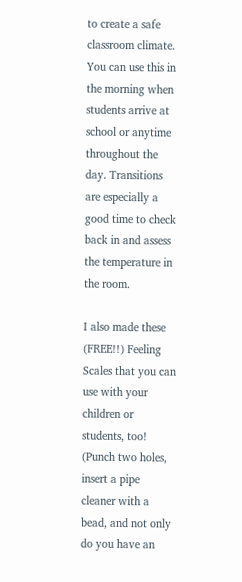to create a safe classroom climate. You can use this in the morning when students arrive at school or anytime throughout the day. Transitions are especially a good time to check back in and assess the temperature in the room.

I also made these (FREE!!) Feeling Scales that you can use with your children or students, too!  (Punch two holes, insert a pipe cleaner with a bead, and not only do you have an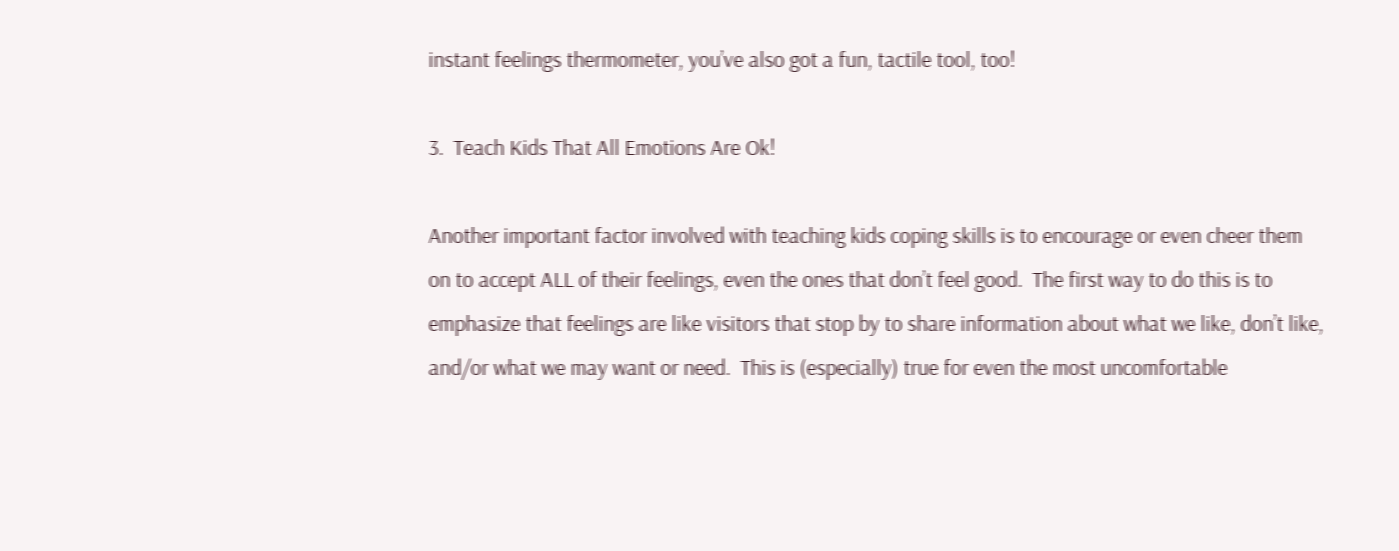instant feelings thermometer, you’ve also got a fun, tactile tool, too!

3.  Teach Kids That All Emotions Are Ok!

Another important factor involved with teaching kids coping skills is to encourage or even cheer them on to accept ALL of their feelings, even the ones that don’t feel good.  The first way to do this is to emphasize that feelings are like visitors that stop by to share information about what we like, don’t like, and/or what we may want or need.  This is (especially) true for even the most uncomfortable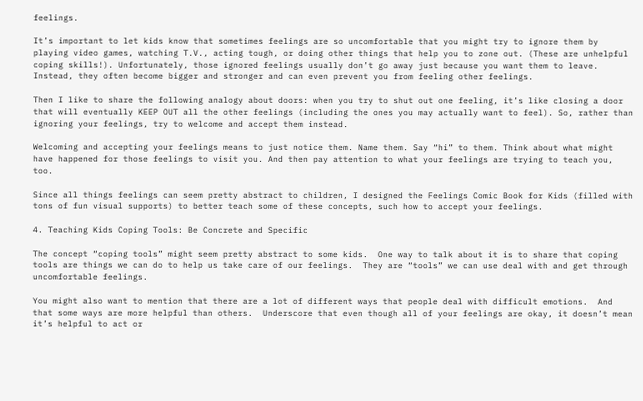feelings.

It’s important to let kids know that sometimes feelings are so uncomfortable that you might try to ignore them by playing video games, watching T.V., acting tough, or doing other things that help you to zone out. (These are unhelpful coping skills!). Unfortunately, those ignored feelings usually don’t go away just because you want them to leave. Instead, they often become bigger and stronger and can even prevent you from feeling other feelings.

Then I like to share the following analogy about doors: when you try to shut out one feeling, it’s like closing a door that will eventually KEEP OUT all the other feelings (including the ones you may actually want to feel). So, rather than ignoring your feelings, try to welcome and accept them instead.

Welcoming and accepting your feelings means to just notice them. Name them. Say “hi” to them. Think about what might have happened for those feelings to visit you. And then pay attention to what your feelings are trying to teach you, too.

Since all things feelings can seem pretty abstract to children, I designed the Feelings Comic Book for Kids (filled with tons of fun visual supports) to better teach some of these concepts, such how to accept your feelings.

4. Teaching Kids Coping Tools: Be Concrete and Specific

The concept “coping tools” might seem pretty abstract to some kids.  One way to talk about it is to share that coping tools are things we can do to help us take care of our feelings.  They are “tools” we can use deal with and get through uncomfortable feelings.

You might also want to mention that there are a lot of different ways that people deal with difficult emotions.  And that some ways are more helpful than others.  Underscore that even though all of your feelings are okay, it doesn’t mean it’s helpful to act or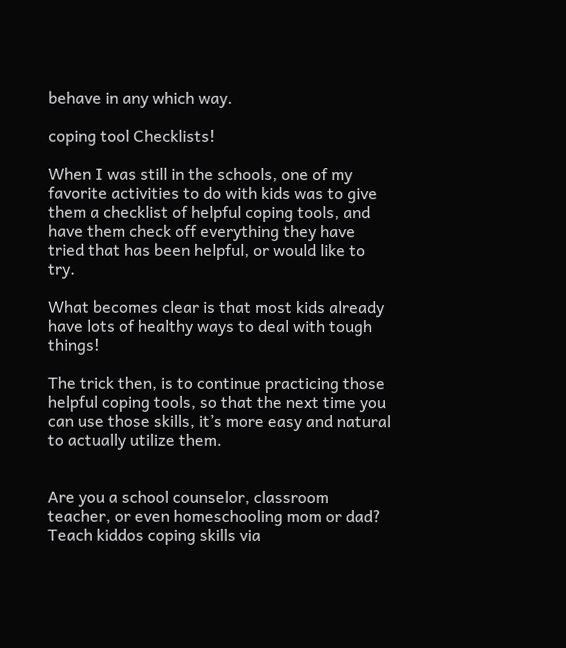behave in any which way.

coping tool Checklists!

When I was still in the schools, one of my favorite activities to do with kids was to give them a checklist of helpful coping tools, and have them check off everything they have tried that has been helpful, or would like to try.

What becomes clear is that most kids already have lots of healthy ways to deal with tough things!

The trick then, is to continue practicing those helpful coping tools, so that the next time you can use those skills, it’s more easy and natural to actually utilize them.


Are you a school counselor, classroom teacher, or even homeschooling mom or dad?  Teach kiddos coping skills via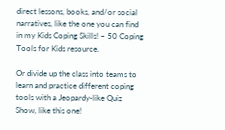direct lessons, books, and/or social narratives, like the one you can find in my Kids Coping Skills! – 50 Coping Tools for Kids resource.

Or divide up the class into teams to learn and practice different coping tools with a Jeopardy-like Quiz Show, like this one!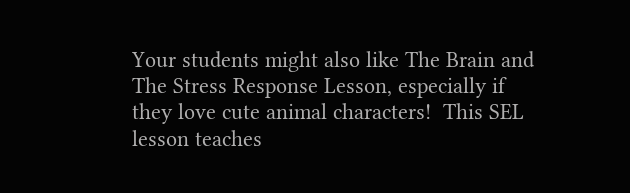Your students might also like The Brain and The Stress Response Lesson, especially if they love cute animal characters!  This SEL lesson teaches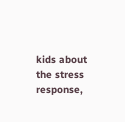kids about the stress response,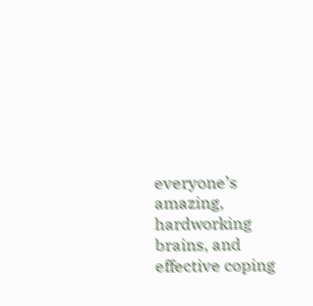everyone’s amazing, hardworking brains, and effective coping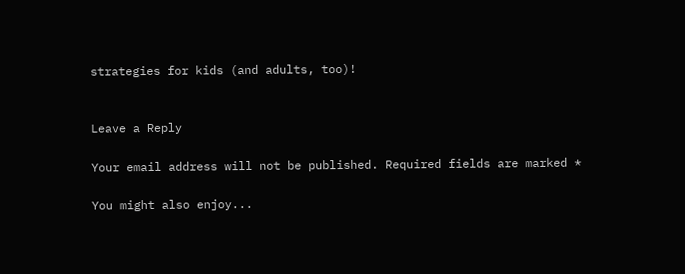strategies for kids (and adults, too)!


Leave a Reply

Your email address will not be published. Required fields are marked *

You might also enjoy...